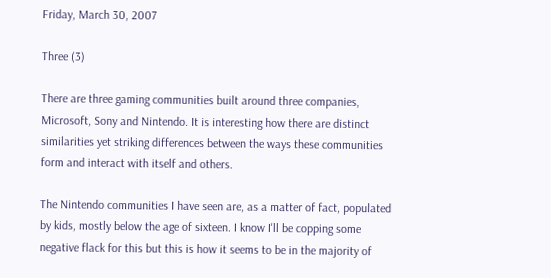Friday, March 30, 2007

Three (3)

There are three gaming communities built around three companies, Microsoft, Sony and Nintendo. It is interesting how there are distinct similarities yet striking differences between the ways these communities form and interact with itself and others.

The Nintendo communities I have seen are, as a matter of fact, populated by kids, mostly below the age of sixteen. I know I'll be copping some negative flack for this but this is how it seems to be in the majority of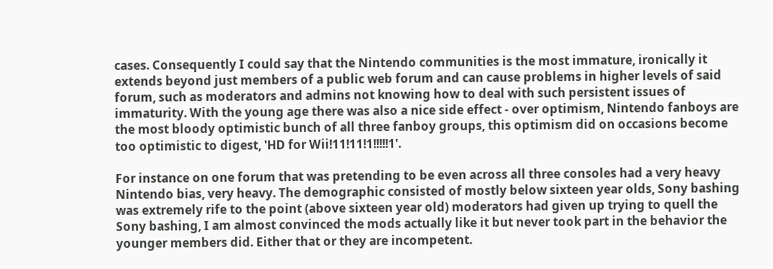cases. Consequently I could say that the Nintendo communities is the most immature, ironically it extends beyond just members of a public web forum and can cause problems in higher levels of said forum, such as moderators and admins not knowing how to deal with such persistent issues of immaturity. With the young age there was also a nice side effect - over optimism, Nintendo fanboys are the most bloody optimistic bunch of all three fanboy groups, this optimism did on occasions become too optimistic to digest, 'HD for Wii!11!11!1!!!!!1'.

For instance on one forum that was pretending to be even across all three consoles had a very heavy Nintendo bias, very heavy. The demographic consisted of mostly below sixteen year olds, Sony bashing was extremely rife to the point (above sixteen year old) moderators had given up trying to quell the Sony bashing, I am almost convinced the mods actually like it but never took part in the behavior the younger members did. Either that or they are incompetent.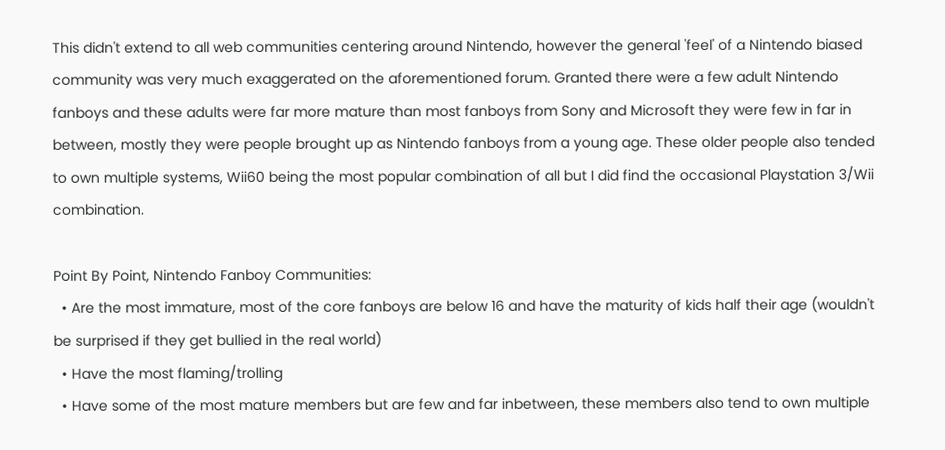This didn't extend to all web communities centering around Nintendo, however the general 'feel' of a Nintendo biased community was very much exaggerated on the aforementioned forum. Granted there were a few adult Nintendo fanboys and these adults were far more mature than most fanboys from Sony and Microsoft they were few in far in between, mostly they were people brought up as Nintendo fanboys from a young age. These older people also tended to own multiple systems, Wii60 being the most popular combination of all but I did find the occasional Playstation 3/Wii combination.

Point By Point, Nintendo Fanboy Communities:
  • Are the most immature, most of the core fanboys are below 16 and have the maturity of kids half their age (wouldn't be surprised if they get bullied in the real world)
  • Have the most flaming/trolling
  • Have some of the most mature members but are few and far inbetween, these members also tend to own multiple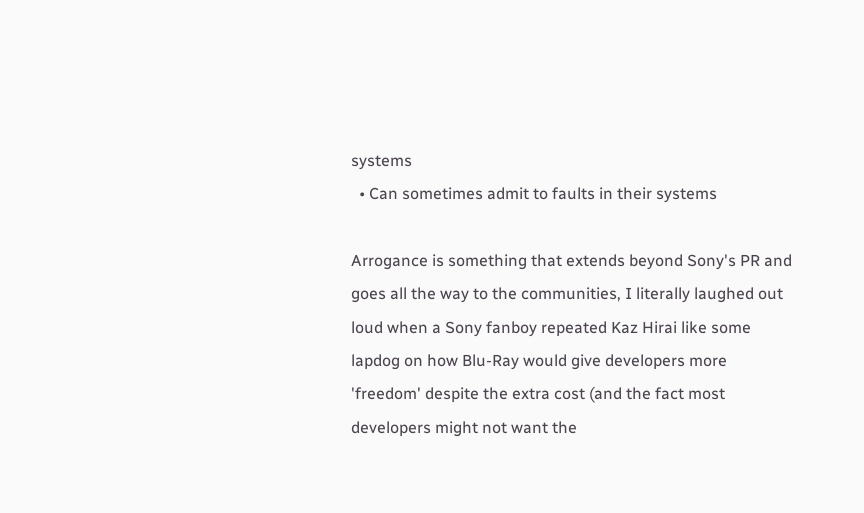systems
  • Can sometimes admit to faults in their systems

Arrogance is something that extends beyond Sony's PR and goes all the way to the communities, I literally laughed out loud when a Sony fanboy repeated Kaz Hirai like some lapdog on how Blu-Ray would give developers more 'freedom' despite the extra cost (and the fact most developers might not want the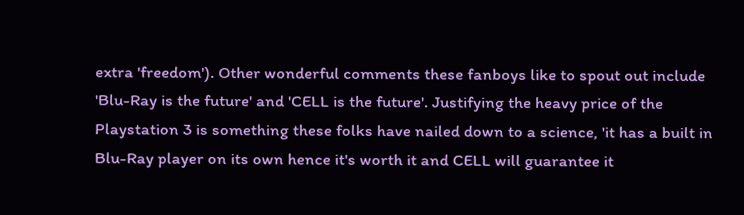extra 'freedom'). Other wonderful comments these fanboys like to spout out include 'Blu-Ray is the future' and 'CELL is the future'. Justifying the heavy price of the Playstation 3 is something these folks have nailed down to a science, 'it has a built in Blu-Ray player on its own hence it's worth it and CELL will guarantee it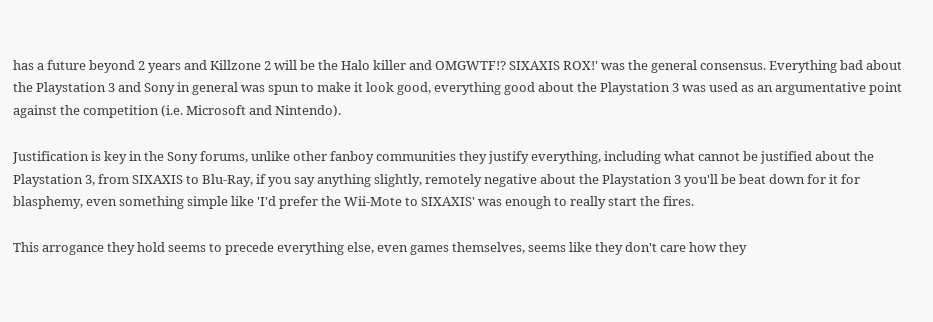has a future beyond 2 years and Killzone 2 will be the Halo killer and OMGWTF!? SIXAXIS ROX!' was the general consensus. Everything bad about the Playstation 3 and Sony in general was spun to make it look good, everything good about the Playstation 3 was used as an argumentative point against the competition (i.e. Microsoft and Nintendo).

Justification is key in the Sony forums, unlike other fanboy communities they justify everything, including what cannot be justified about the Playstation 3, from SIXAXIS to Blu-Ray, if you say anything slightly, remotely negative about the Playstation 3 you'll be beat down for it for blasphemy, even something simple like 'I'd prefer the Wii-Mote to SIXAXIS' was enough to really start the fires.

This arrogance they hold seems to precede everything else, even games themselves, seems like they don't care how they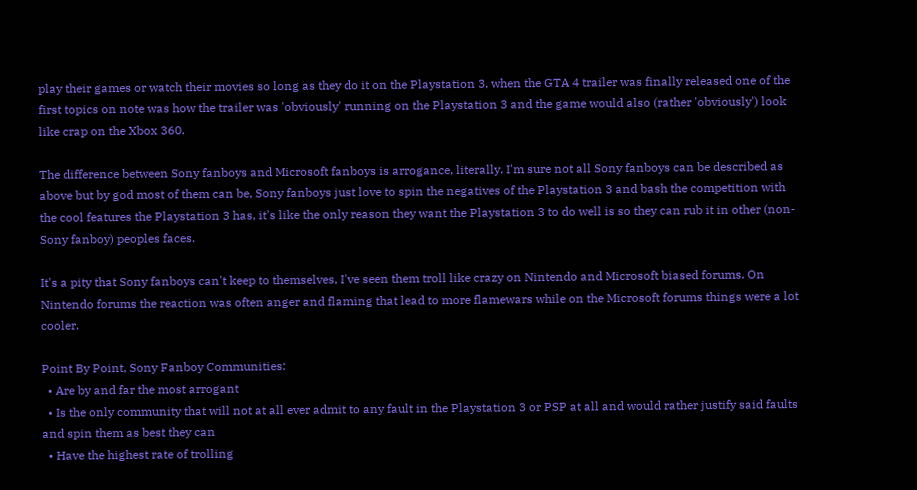play their games or watch their movies so long as they do it on the Playstation 3, when the GTA 4 trailer was finally released one of the first topics on note was how the trailer was 'obviously' running on the Playstation 3 and the game would also (rather 'obviously') look like crap on the Xbox 360.

The difference between Sony fanboys and Microsoft fanboys is arrogance, literally. I'm sure not all Sony fanboys can be described as above but by god most of them can be, Sony fanboys just love to spin the negatives of the Playstation 3 and bash the competition with the cool features the Playstation 3 has, it's like the only reason they want the Playstation 3 to do well is so they can rub it in other (non-Sony fanboy) peoples faces.

It's a pity that Sony fanboys can't keep to themselves, I've seen them troll like crazy on Nintendo and Microsoft biased forums. On Nintendo forums the reaction was often anger and flaming that lead to more flamewars while on the Microsoft forums things were a lot cooler.

Point By Point, Sony Fanboy Communities:
  • Are by and far the most arrogant
  • Is the only community that will not at all ever admit to any fault in the Playstation 3 or PSP at all and would rather justify said faults and spin them as best they can
  • Have the highest rate of trolling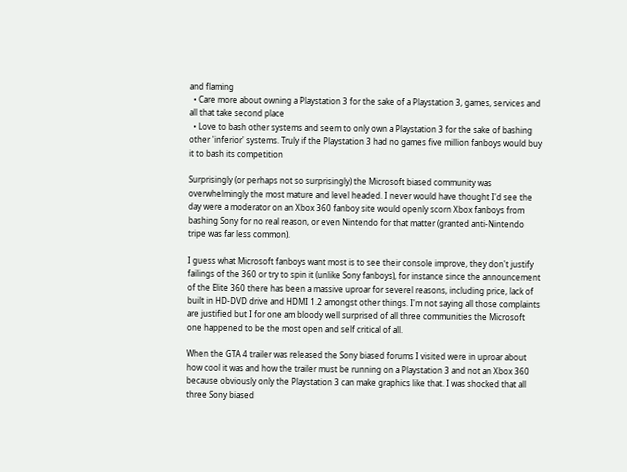and flaming
  • Care more about owning a Playstation 3 for the sake of a Playstation 3, games, services and all that take second place
  • Love to bash other systems and seem to only own a Playstation 3 for the sake of bashing other 'inferior' systems. Truly if the Playstation 3 had no games five million fanboys would buy it to bash its competition

Surprisingly (or perhaps not so surprisingly) the Microsoft biased community was overwhelmingly the most mature and level headed. I never would have thought I'd see the day were a moderator on an Xbox 360 fanboy site would openly scorn Xbox fanboys from bashing Sony for no real reason, or even Nintendo for that matter (granted anti-Nintendo tripe was far less common).

I guess what Microsoft fanboys want most is to see their console improve, they don't justify failings of the 360 or try to spin it (unlike Sony fanboys), for instance since the announcement of the Elite 360 there has been a massive uproar for severel reasons, including price, lack of built in HD-DVD drive and HDMI 1.2 amongst other things. I'm not saying all those complaints are justified but I for one am bloody well surprised of all three communities the Microsoft one happened to be the most open and self critical of all.

When the GTA 4 trailer was released the Sony biased forums I visited were in uproar about how cool it was and how the trailer must be running on a Playstation 3 and not an Xbox 360 because obviously only the Playstation 3 can make graphics like that. I was shocked that all three Sony biased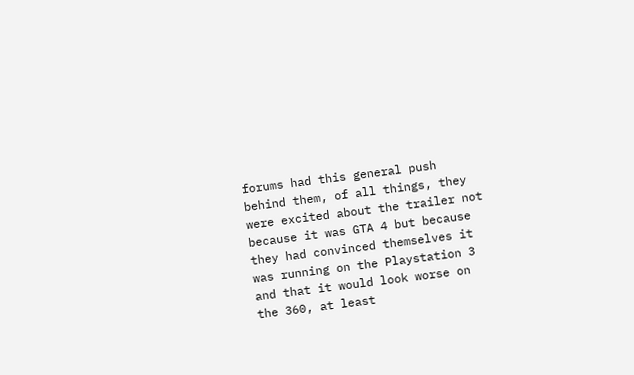forums had this general push behind them, of all things, they were excited about the trailer not because it was GTA 4 but because they had convinced themselves it was running on the Playstation 3 and that it would look worse on the 360, at least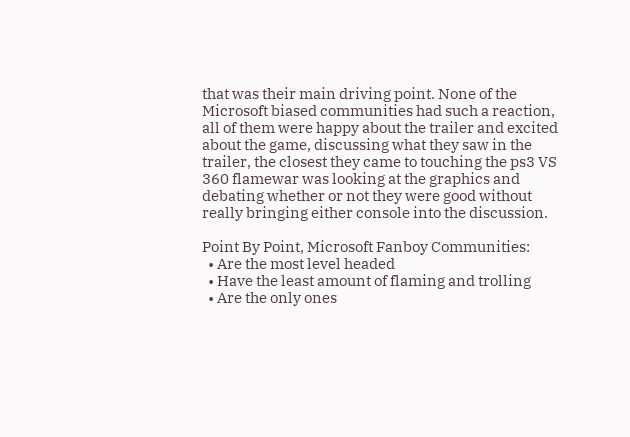that was their main driving point. None of the Microsoft biased communities had such a reaction, all of them were happy about the trailer and excited about the game, discussing what they saw in the trailer, the closest they came to touching the ps3 VS 360 flamewar was looking at the graphics and debating whether or not they were good without really bringing either console into the discussion.

Point By Point, Microsoft Fanboy Communities:
  • Are the most level headed
  • Have the least amount of flaming and trolling
  • Are the only ones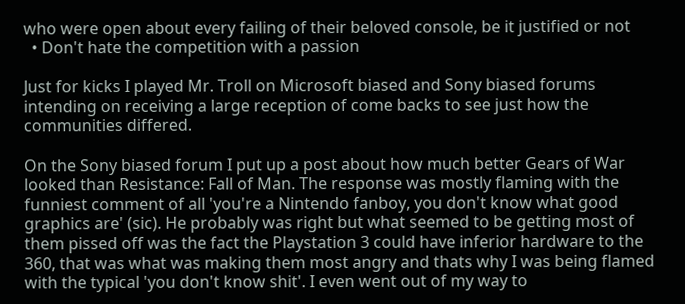who were open about every failing of their beloved console, be it justified or not
  • Don't hate the competition with a passion

Just for kicks I played Mr. Troll on Microsoft biased and Sony biased forums intending on receiving a large reception of come backs to see just how the communities differed.

On the Sony biased forum I put up a post about how much better Gears of War looked than Resistance: Fall of Man. The response was mostly flaming with the funniest comment of all 'you're a Nintendo fanboy, you don't know what good graphics are' (sic). He probably was right but what seemed to be getting most of them pissed off was the fact the Playstation 3 could have inferior hardware to the 360, that was what was making them most angry and thats why I was being flamed with the typical 'you don't know shit'. I even went out of my way to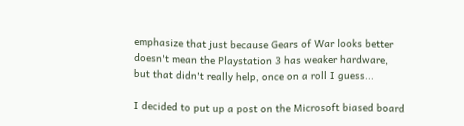emphasize that just because Gears of War looks better doesn't mean the Playstation 3 has weaker hardware, but that didn't really help, once on a roll I guess...

I decided to put up a post on the Microsoft biased board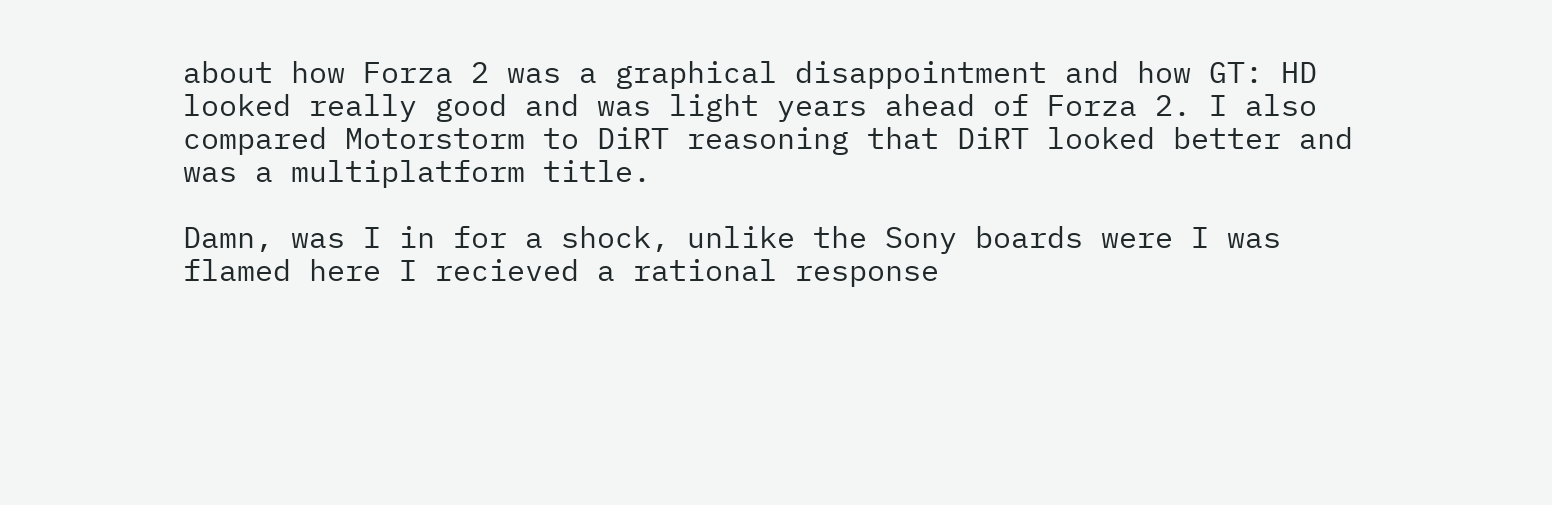about how Forza 2 was a graphical disappointment and how GT: HD looked really good and was light years ahead of Forza 2. I also compared Motorstorm to DiRT reasoning that DiRT looked better and was a multiplatform title.

Damn, was I in for a shock, unlike the Sony boards were I was flamed here I recieved a rational response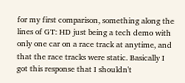for my first comparison, something along the lines of GT: HD just being a tech demo with only one car on a race track at anytime, and that the race tracks were static. Basically I got this response that I shouldn't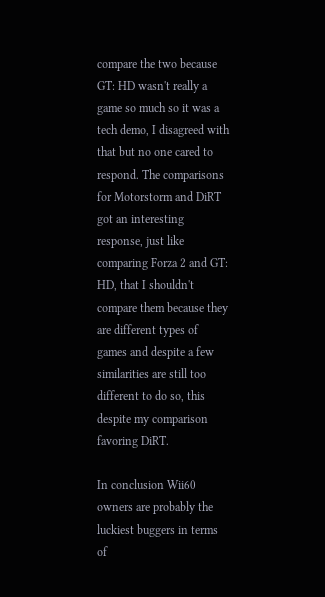compare the two because GT: HD wasn't really a game so much so it was a tech demo, I disagreed with that but no one cared to respond. The comparisons for Motorstorm and DiRT got an interesting response, just like comparing Forza 2 and GT: HD, that I shouldn't compare them because they are different types of games and despite a few similarities are still too different to do so, this despite my comparison favoring DiRT.

In conclusion Wii60 owners are probably the luckiest buggers in terms of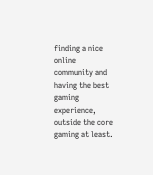finding a nice online community and having the best gaming experience, outside the core gaming at least.